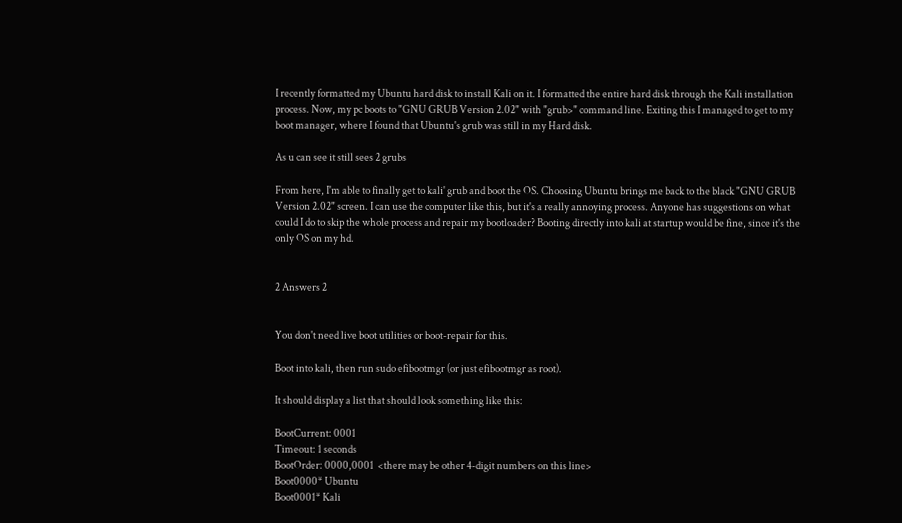I recently formatted my Ubuntu hard disk to install Kali on it. I formatted the entire hard disk through the Kali installation process. Now, my pc boots to "GNU GRUB Version 2.02" with "grub>" command line. Exiting this I managed to get to my boot manager, where I found that Ubuntu's grub was still in my Hard disk.

As u can see it still sees 2 grubs

From here, I'm able to finally get to kali' grub and boot the OS. Choosing Ubuntu brings me back to the black "GNU GRUB Version 2.02" screen. I can use the computer like this, but it's a really annoying process. Anyone has suggestions on what could I do to skip the whole process and repair my bootloader? Booting directly into kali at startup would be fine, since it's the only OS on my hd.


2 Answers 2


You don't need live boot utilities or boot-repair for this.

Boot into kali, then run sudo efibootmgr (or just efibootmgr as root).

It should display a list that should look something like this:

BootCurrent: 0001
Timeout: 1 seconds
BootOrder: 0000,0001  <there may be other 4-digit numbers on this line>
Boot0000* Ubuntu
Boot0001* Kali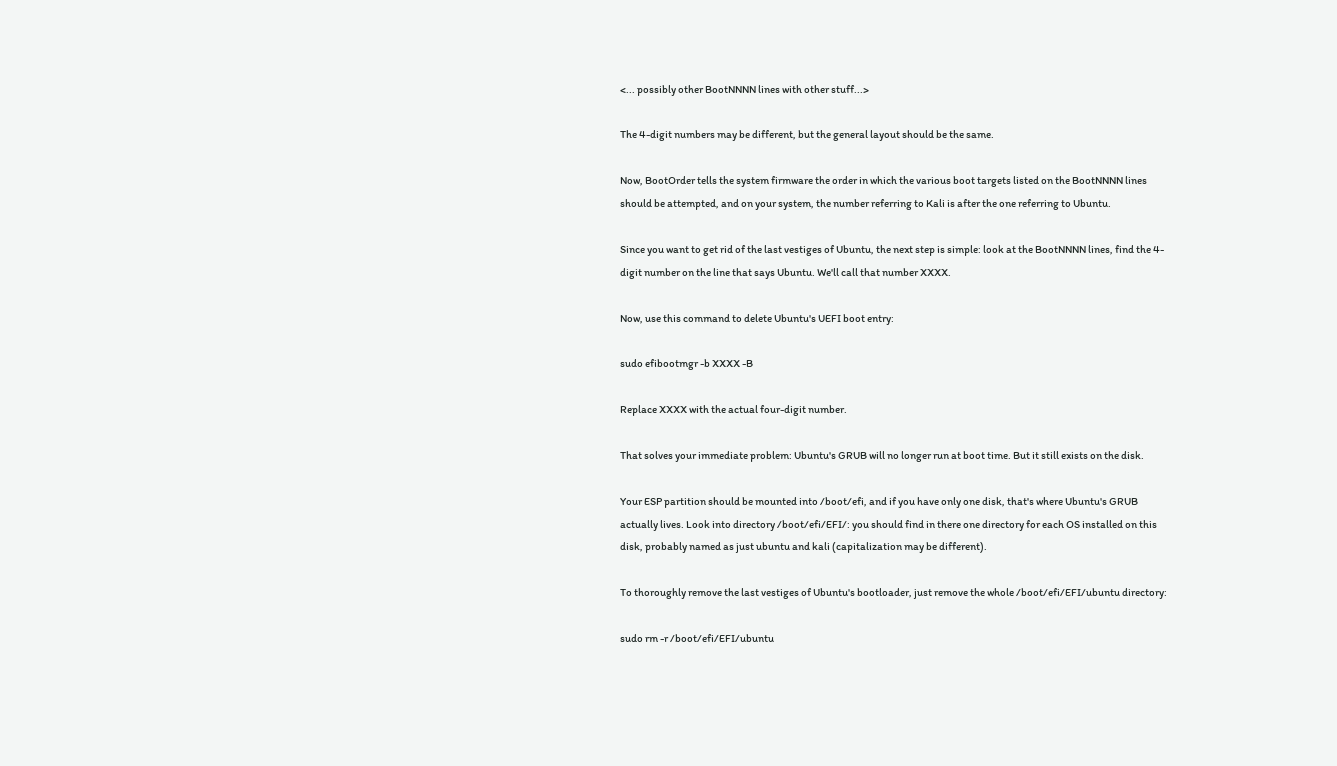<... possibly other BootNNNN lines with other stuff...>

The 4-digit numbers may be different, but the general layout should be the same.

Now, BootOrder tells the system firmware the order in which the various boot targets listed on the BootNNNN lines should be attempted, and on your system, the number referring to Kali is after the one referring to Ubuntu.

Since you want to get rid of the last vestiges of Ubuntu, the next step is simple: look at the BootNNNN lines, find the 4-digit number on the line that says Ubuntu. We'll call that number XXXX.

Now, use this command to delete Ubuntu's UEFI boot entry:

sudo efibootmgr -b XXXX -B

Replace XXXX with the actual four-digit number.

That solves your immediate problem: Ubuntu's GRUB will no longer run at boot time. But it still exists on the disk.

Your ESP partition should be mounted into /boot/efi, and if you have only one disk, that's where Ubuntu's GRUB actually lives. Look into directory /boot/efi/EFI/: you should find in there one directory for each OS installed on this disk, probably named as just ubuntu and kali (capitalization may be different).

To thoroughly remove the last vestiges of Ubuntu's bootloader, just remove the whole /boot/efi/EFI/ubuntu directory:

sudo rm -r /boot/efi/EFI/ubuntu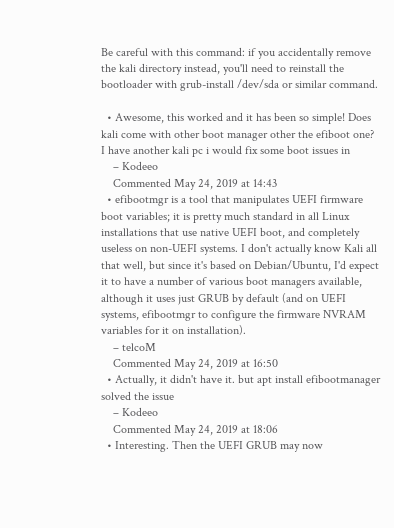Be careful with this command: if you accidentally remove the kali directory instead, you'll need to reinstall the bootloader with grub-install /dev/sda or similar command.

  • Awesome, this worked and it has been so simple! Does kali come with other boot manager other the efiboot one? I have another kali pc i would fix some boot issues in
    – Kodeeo
    Commented May 24, 2019 at 14:43
  • efibootmgr is a tool that manipulates UEFI firmware boot variables; it is pretty much standard in all Linux installations that use native UEFI boot, and completely useless on non-UEFI systems. I don't actually know Kali all that well, but since it's based on Debian/Ubuntu, I'd expect it to have a number of various boot managers available, although it uses just GRUB by default (and on UEFI systems, efibootmgr to configure the firmware NVRAM variables for it on installation).
    – telcoM
    Commented May 24, 2019 at 16:50
  • Actually, it didn't have it. but apt install efibootmanager solved the issue
    – Kodeeo
    Commented May 24, 2019 at 18:06
  • Interesting. Then the UEFI GRUB may now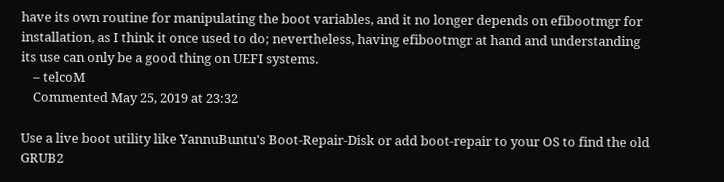have its own routine for manipulating the boot variables, and it no longer depends on efibootmgr for installation, as I think it once used to do; nevertheless, having efibootmgr at hand and understanding its use can only be a good thing on UEFI systems.
    – telcoM
    Commented May 25, 2019 at 23:32

Use a live boot utility like YannuBuntu's Boot-Repair-Disk or add boot-repair to your OS to find the old GRUB2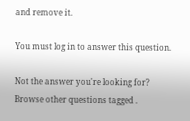and remove it.

You must log in to answer this question.

Not the answer you're looking for? Browse other questions tagged .